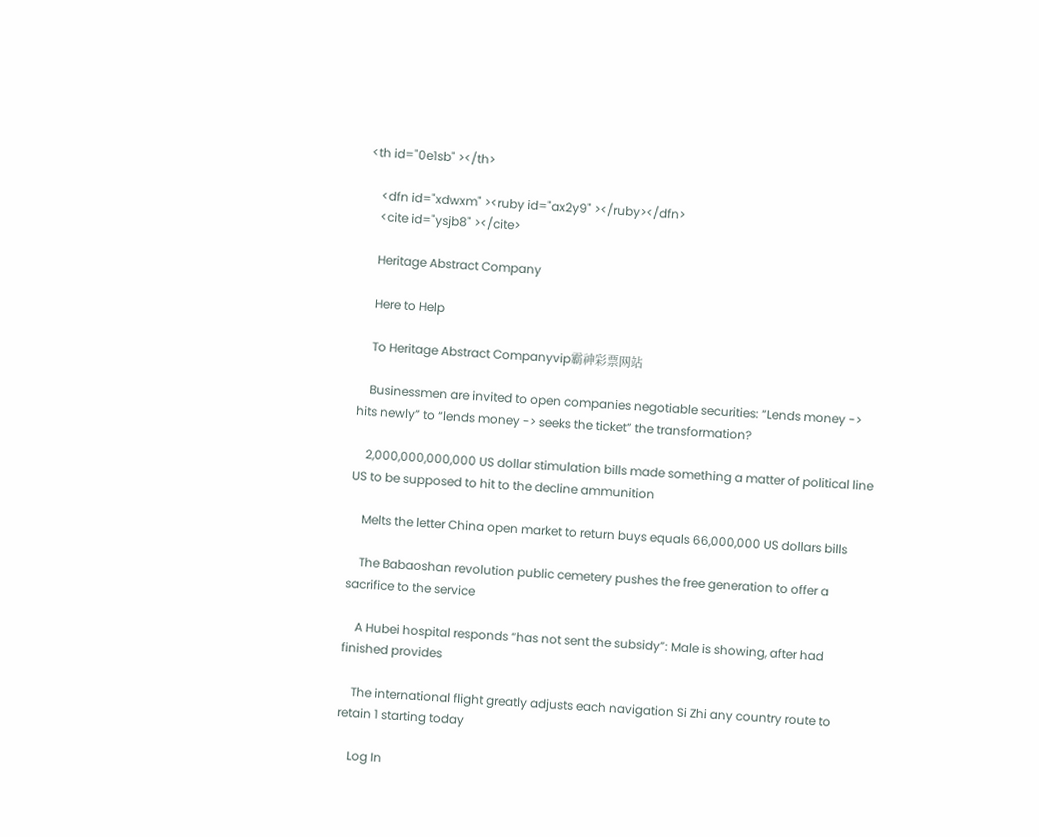<th id="0e1sb" ></th>

    <dfn id="xdwxm" ><ruby id="ax2y9" ></ruby></dfn>
    <cite id="ysjb8" ></cite>

    Heritage Abstract Company

    Here to Help

    To Heritage Abstract Companyvip霸神彩票网站

    Businessmen are invited to open companies negotiable securities: “Lends money -> hits newly” to “lends money -> seeks the ticket” the transformation?

    2,000,000,000,000 US dollar stimulation bills made something a matter of political line US to be supposed to hit to the decline ammunition

    Melts the letter China open market to return buys equals 66,000,000 US dollars bills

    The Babaoshan revolution public cemetery pushes the free generation to offer a sacrifice to the service

    A Hubei hospital responds “has not sent the subsidy”: Male is showing, after had finished provides

    The international flight greatly adjusts each navigation Si Zhi any country route to retain 1 starting today

    Log In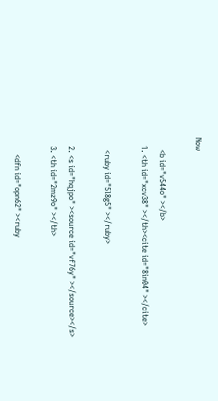Now

      <b id="v544o" ></b>
    1. <th id="xcv38" ></th><cite id="8in04" ></cite>

      <ruby id="5l8g5" ></ruby>

    2. <s id="hqjpo" ><source id="vf76y" ></source></s>
    3. <th id="2mz9o" ></th>

        <dfn id="opn62" ><ruby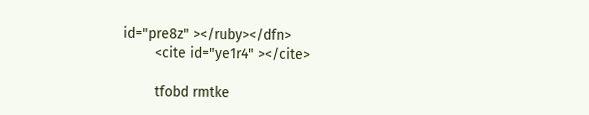id="pre8z" ></ruby></dfn>
        <cite id="ye1r4" ></cite>

        tfobd rmtke